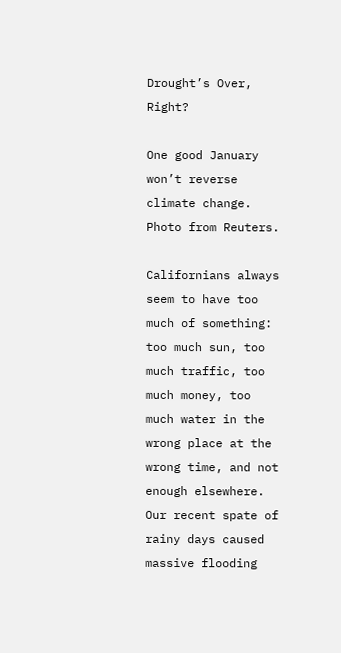Drought’s Over, Right?

One good January won’t reverse climate change. Photo from Reuters.

Californians always seem to have too much of something: too much sun, too much traffic, too much money, too much water in the wrong place at the wrong time, and not enough elsewhere. Our recent spate of rainy days caused massive flooding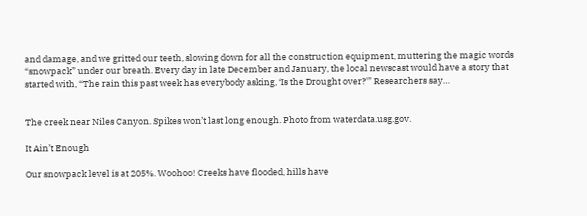and damage, and we gritted our teeth, slowing down for all the construction equipment, muttering the magic words “snowpack” under our breath. Every day in late December and January, the local newscast would have a story that started with, “The rain this past week has everybody asking, ‘Is the Drought over?'” Researchers say…


The creek near Niles Canyon. Spikes won’t last long enough. Photo from waterdata.usg.gov.

It Ain’t Enough

Our snowpack level is at 205%. Woohoo! Creeks have flooded, hills have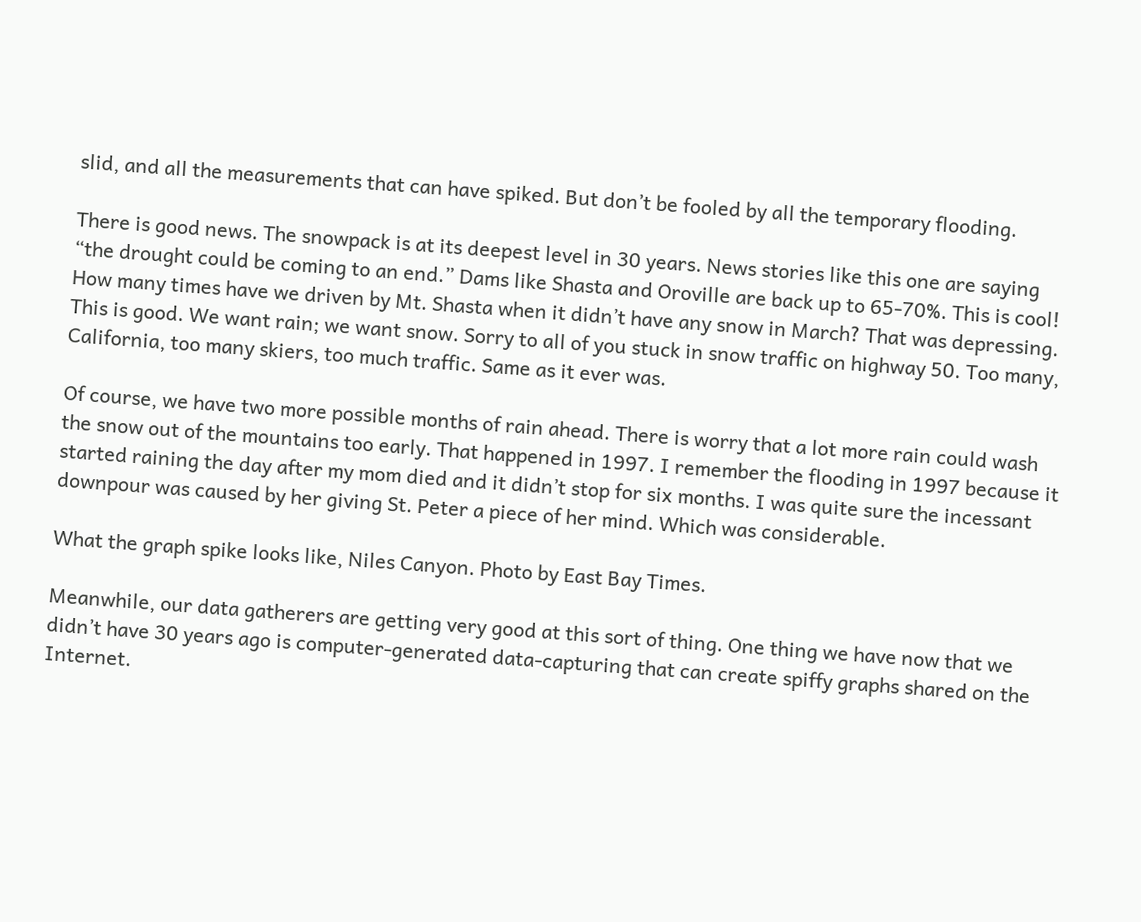slid, and all the measurements that can have spiked. But don’t be fooled by all the temporary flooding.

There is good news. The snowpack is at its deepest level in 30 years. News stories like this one are saying “the drought could be coming to an end.” Dams like Shasta and Oroville are back up to 65-70%. This is cool! How many times have we driven by Mt. Shasta when it didn’t have any snow in March? That was depressing. This is good. We want rain; we want snow. Sorry to all of you stuck in snow traffic on highway 50. Too many, California, too many skiers, too much traffic. Same as it ever was.

Of course, we have two more possible months of rain ahead. There is worry that a lot more rain could wash the snow out of the mountains too early. That happened in 1997. I remember the flooding in 1997 because it started raining the day after my mom died and it didn’t stop for six months. I was quite sure the incessant downpour was caused by her giving St. Peter a piece of her mind. Which was considerable.

What the graph spike looks like, Niles Canyon. Photo by East Bay Times.

Meanwhile, our data gatherers are getting very good at this sort of thing. One thing we have now that we didn’t have 30 years ago is computer-generated data-capturing that can create spiffy graphs shared on the Internet.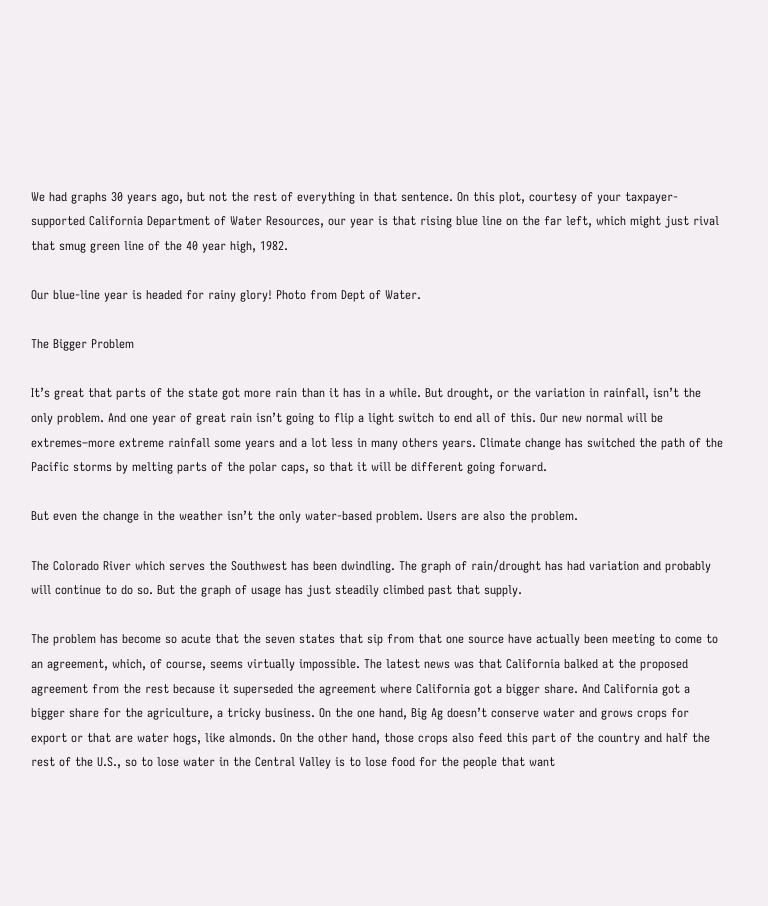We had graphs 30 years ago, but not the rest of everything in that sentence. On this plot, courtesy of your taxpayer-supported California Department of Water Resources, our year is that rising blue line on the far left, which might just rival that smug green line of the 40 year high, 1982.

Our blue-line year is headed for rainy glory! Photo from Dept of Water.

The Bigger Problem

It’s great that parts of the state got more rain than it has in a while. But drought, or the variation in rainfall, isn’t the only problem. And one year of great rain isn’t going to flip a light switch to end all of this. Our new normal will be extremes–more extreme rainfall some years and a lot less in many others years. Climate change has switched the path of the Pacific storms by melting parts of the polar caps, so that it will be different going forward.

But even the change in the weather isn’t the only water-based problem. Users are also the problem.

The Colorado River which serves the Southwest has been dwindling. The graph of rain/drought has had variation and probably will continue to do so. But the graph of usage has just steadily climbed past that supply.

The problem has become so acute that the seven states that sip from that one source have actually been meeting to come to an agreement, which, of course, seems virtually impossible. The latest news was that California balked at the proposed agreement from the rest because it superseded the agreement where California got a bigger share. And California got a bigger share for the agriculture, a tricky business. On the one hand, Big Ag doesn’t conserve water and grows crops for export or that are water hogs, like almonds. On the other hand, those crops also feed this part of the country and half the rest of the U.S., so to lose water in the Central Valley is to lose food for the people that want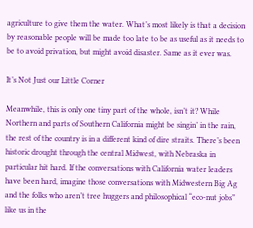agriculture to give them the water. What’s most likely is that a decision by reasonable people will be made too late to be as useful as it needs to be to avoid privation, but might avoid disaster. Same as it ever was.

It’s Not Just our Little Corner

Meanwhile, this is only one tiny part of the whole, isn’t it? While Northern and parts of Southern California might be singin’ in the rain, the rest of the country is in a different kind of dire straits. There’s been historic drought through the central Midwest, with Nebraska in particular hit hard. If the conversations with California water leaders have been hard, imagine those conversations with Midwestern Big Ag and the folks who aren’t tree huggers and philosophical “eco-nut jobs” like us in the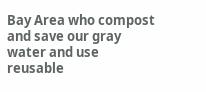Bay Area who compost and save our gray water and use reusable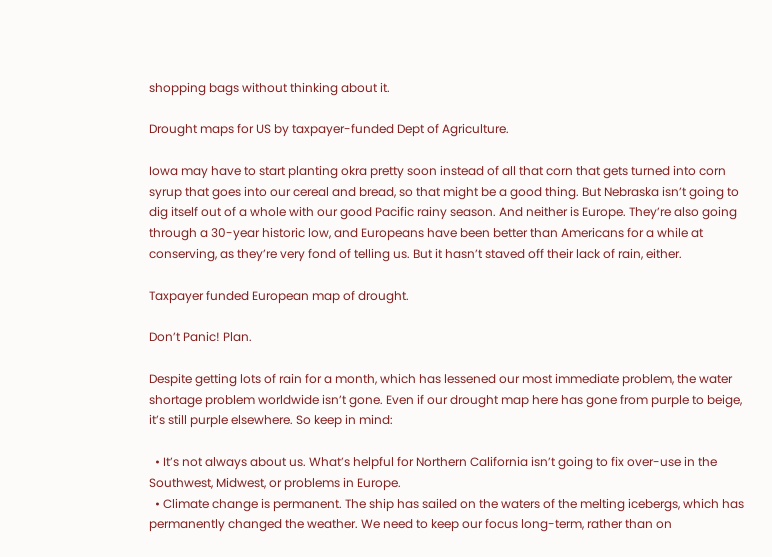shopping bags without thinking about it.

Drought maps for US by taxpayer-funded Dept of Agriculture.

Iowa may have to start planting okra pretty soon instead of all that corn that gets turned into corn syrup that goes into our cereal and bread, so that might be a good thing. But Nebraska isn’t going to dig itself out of a whole with our good Pacific rainy season. And neither is Europe. They’re also going through a 30-year historic low, and Europeans have been better than Americans for a while at conserving, as they’re very fond of telling us. But it hasn’t staved off their lack of rain, either.

Taxpayer funded European map of drought.

Don’t Panic! Plan.

Despite getting lots of rain for a month, which has lessened our most immediate problem, the water shortage problem worldwide isn’t gone. Even if our drought map here has gone from purple to beige, it’s still purple elsewhere. So keep in mind:

  • It’s not always about us. What’s helpful for Northern California isn’t going to fix over-use in the Southwest, Midwest, or problems in Europe.
  • Climate change is permanent. The ship has sailed on the waters of the melting icebergs, which has permanently changed the weather. We need to keep our focus long-term, rather than on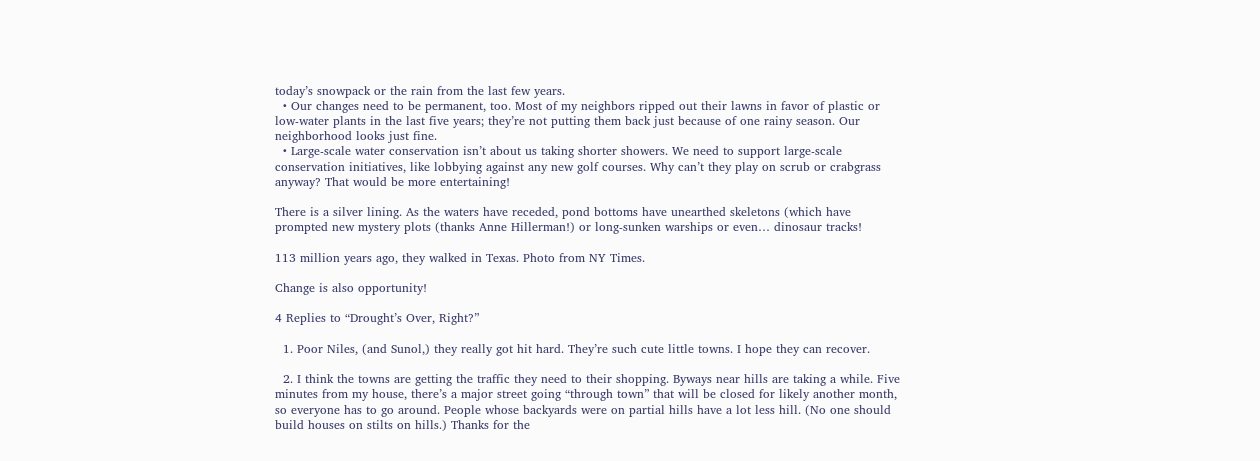today’s snowpack or the rain from the last few years.
  • Our changes need to be permanent, too. Most of my neighbors ripped out their lawns in favor of plastic or low-water plants in the last five years; they’re not putting them back just because of one rainy season. Our neighborhood looks just fine.
  • Large-scale water conservation isn’t about us taking shorter showers. We need to support large-scale conservation initiatives, like lobbying against any new golf courses. Why can’t they play on scrub or crabgrass anyway? That would be more entertaining!

There is a silver lining. As the waters have receded, pond bottoms have unearthed skeletons (which have prompted new mystery plots (thanks Anne Hillerman!) or long-sunken warships or even… dinosaur tracks!

113 million years ago, they walked in Texas. Photo from NY Times.

Change is also opportunity!

4 Replies to “Drought’s Over, Right?”

  1. Poor Niles, (and Sunol,) they really got hit hard. They’re such cute little towns. I hope they can recover.

  2. I think the towns are getting the traffic they need to their shopping. Byways near hills are taking a while. Five minutes from my house, there’s a major street going “through town” that will be closed for likely another month, so everyone has to go around. People whose backyards were on partial hills have a lot less hill. (No one should build houses on stilts on hills.) Thanks for the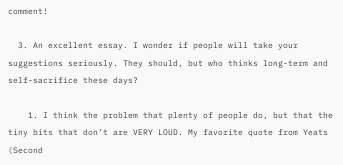comment!

  3. An excellent essay. I wonder if people will take your suggestions seriously. They should, but who thinks long-term and self-sacrifice these days?

    1. I think the problem that plenty of people do, but that the tiny bits that don’t are VERY LOUD. My favorite quote from Yeats (Second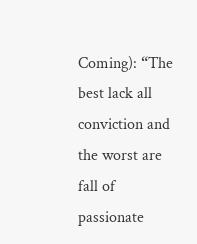Coming): “The best lack all conviction and the worst are fall of passionate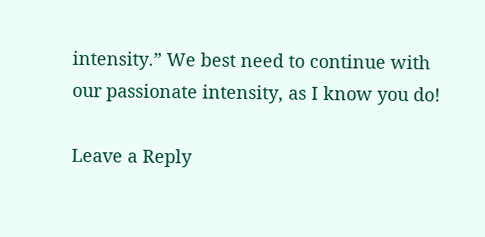intensity.” We best need to continue with our passionate intensity, as I know you do!

Leave a Reply